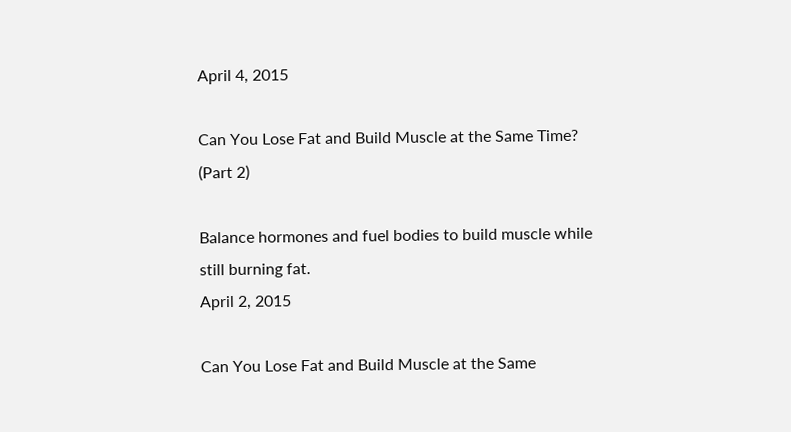April 4, 2015

Can You Lose Fat and Build Muscle at the Same Time? (Part 2)

Balance hormones and fuel bodies to build muscle while still burning fat.
April 2, 2015

Can You Lose Fat and Build Muscle at the Same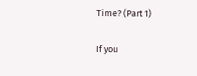Time? (Part 1)

If you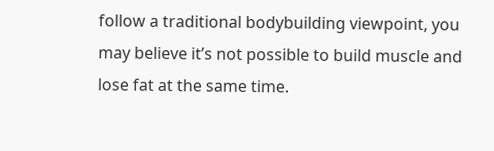follow a traditional bodybuilding viewpoint, you may believe it’s not possible to build muscle and lose fat at the same time.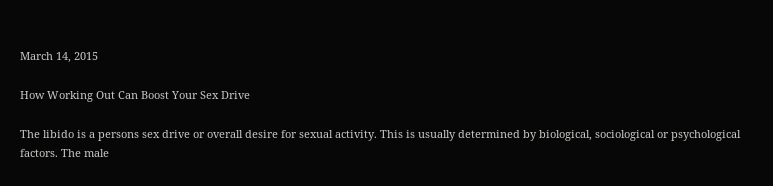March 14, 2015

How Working Out Can Boost Your Sex Drive

The libido is a persons sex drive or overall desire for sexual activity. This is usually determined by biological, sociological or psychological factors. The male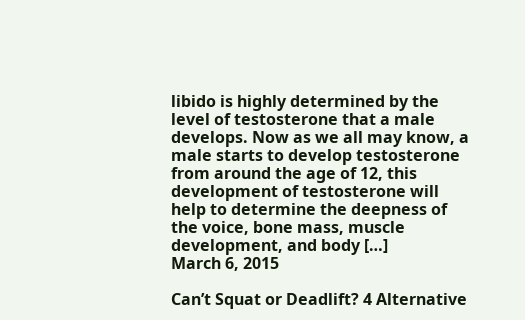libido is highly determined by the level of testosterone that a male develops. Now as we all may know, a male starts to develop testosterone from around the age of 12, this development of testosterone will help to determine the deepness of the voice, bone mass, muscle development, and body […]
March 6, 2015

Can’t Squat or Deadlift? 4 Alternative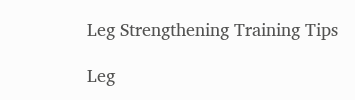Leg Strengthening Training Tips

Leg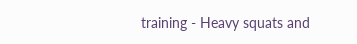training - Heavy squats and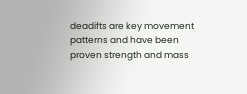deadifts are key movement patterns and have been proven strength and mass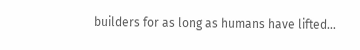builders for as long as humans have lifted...